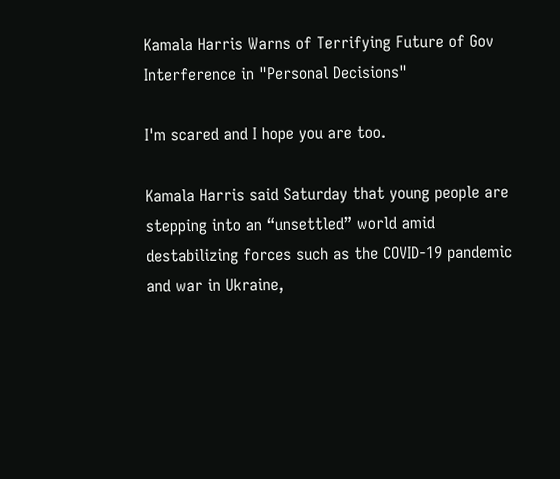Kamala Harris Warns of Terrifying Future of Gov Interference in "Personal Decisions"

I'm scared and I hope you are too.

Kamala Harris said Saturday that young people are stepping into an “unsettled” world amid destabilizing forces such as the COVID-19 pandemic and war in Ukraine,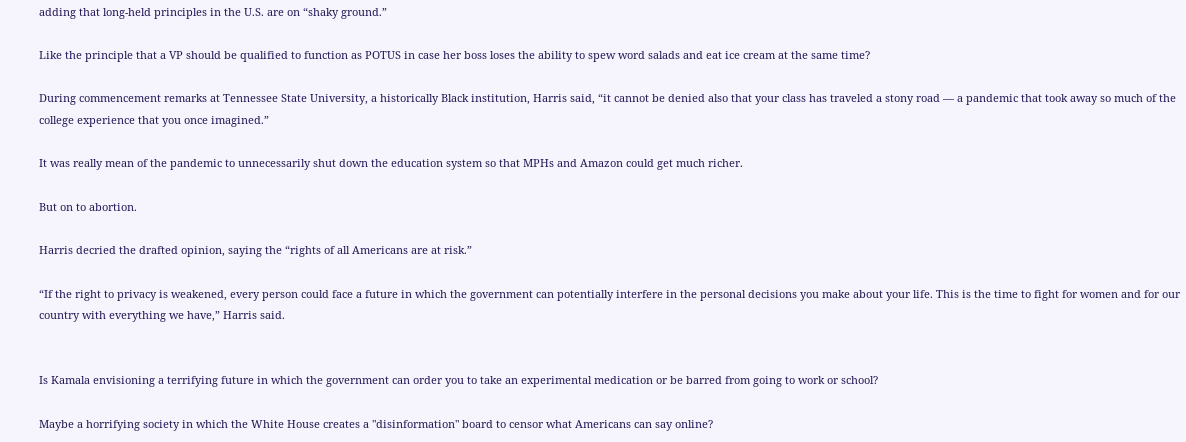adding that long-held principles in the U.S. are on “shaky ground.”

Like the principle that a VP should be qualified to function as POTUS in case her boss loses the ability to spew word salads and eat ice cream at the same time?

During commencement remarks at Tennessee State University, a historically Black institution, Harris said, “it cannot be denied also that your class has traveled a stony road — a pandemic that took away so much of the college experience that you once imagined.”

It was really mean of the pandemic to unnecessarily shut down the education system so that MPHs and Amazon could get much richer.

But on to abortion.

Harris decried the drafted opinion, saying the “rights of all Americans are at risk.”

“If the right to privacy is weakened, every person could face a future in which the government can potentially interfere in the personal decisions you make about your life. This is the time to fight for women and for our country with everything we have,” Harris said.


Is Kamala envisioning a terrifying future in which the government can order you to take an experimental medication or be barred from going to work or school?

Maybe a horrifying society in which the White House creates a "disinformation" board to censor what Americans can say online?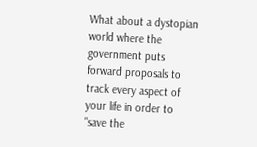What about a dystopian world where the government puts forward proposals to track every aspect of your life in order to "save the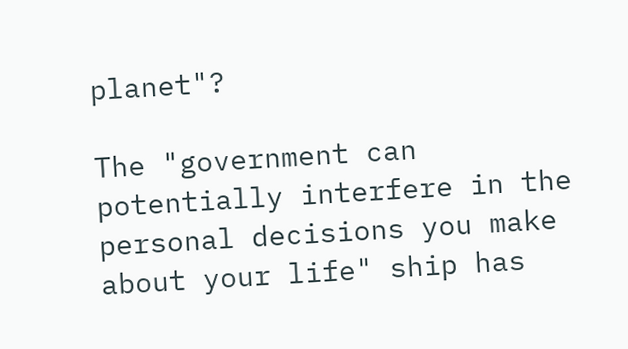planet"?

The "government can potentially interfere in the personal decisions you make about your life" ship has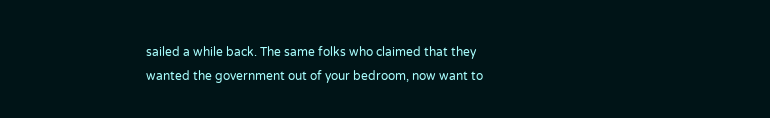sailed a while back. The same folks who claimed that they wanted the government out of your bedroom, now want to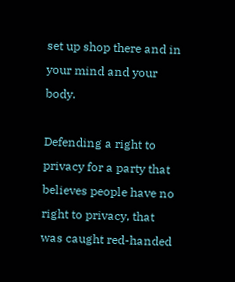set up shop there and in your mind and your body.

Defending a right to privacy for a party that believes people have no right to privacy, that was caught red-handed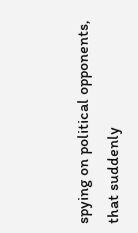spying on political opponents, that suddenly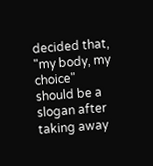decided that, "my body, my choice" should be a slogan after taking away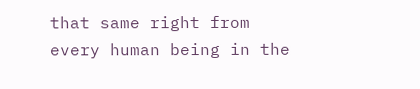that same right from every human being in the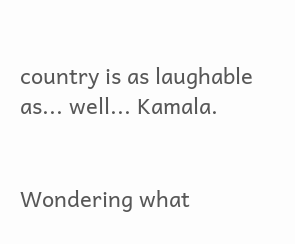country is as laughable as... well... Kamala.


Wondering what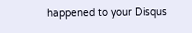happened to your Disqus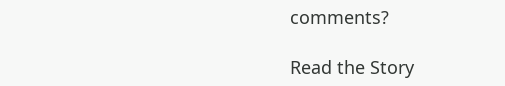comments?

Read the Story